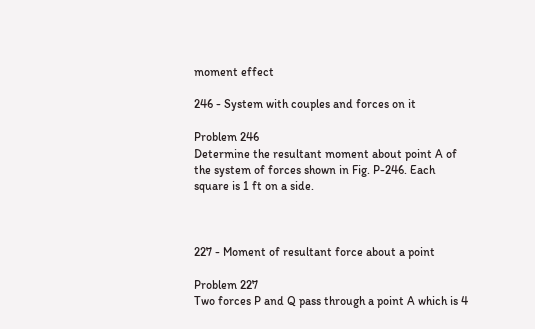moment effect

246 - System with couples and forces on it

Problem 246
Determine the resultant moment about point A of the system of forces shown in Fig. P-246. Each square is 1 ft on a side.



227 - Moment of resultant force about a point

Problem 227
Two forces P and Q pass through a point A which is 4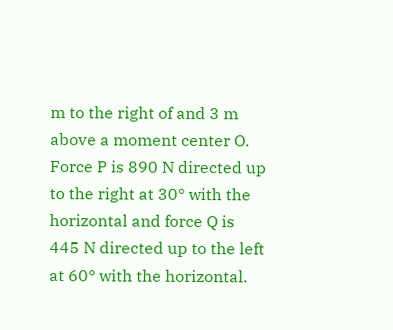m to the right of and 3 m above a moment center O. Force P is 890 N directed up to the right at 30° with the horizontal and force Q is 445 N directed up to the left at 60° with the horizontal.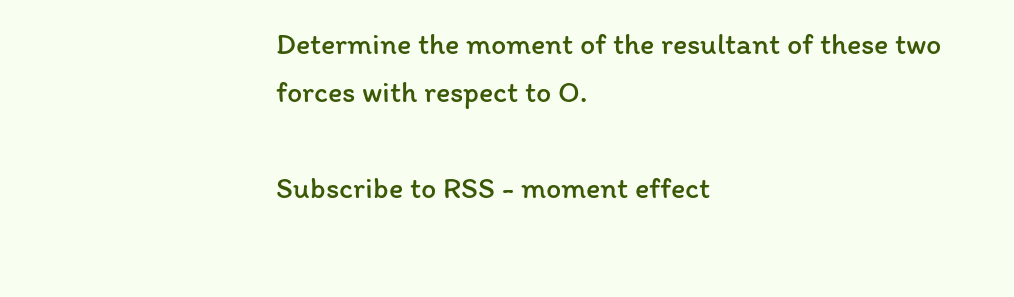Determine the moment of the resultant of these two forces with respect to O.

Subscribe to RSS - moment effect